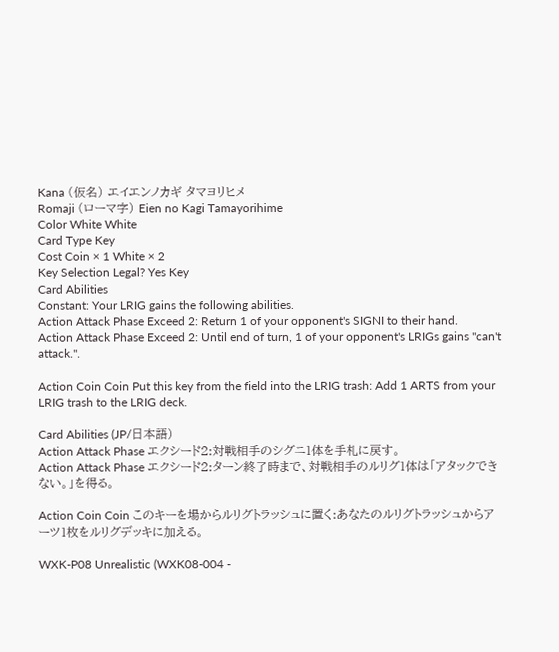Kana (仮名) エイエンノカギ タマヨリヒメ
Romaji (ローマ字) Eien no Kagi Tamayorihime
Color White White
Card Type Key
Cost Coin × 1 White × 2
Key Selection Legal? Yes Key
Card Abilities
Constant: Your LRIG gains the following abilities.
Action Attack Phase Exceed 2: Return 1 of your opponent's SIGNI to their hand.
Action Attack Phase Exceed 2: Until end of turn, 1 of your opponent's LRIGs gains "can't attack.".

Action Coin Coin Put this key from the field into the LRIG trash: Add 1 ARTS from your LRIG trash to the LRIG deck.

Card Abilities (JP/日本語)
Action Attack Phase エクシード2:対戦相手のシグニ1体を手札に戻す。
Action Attack Phase エクシード2:ターン終了時まで、対戦相手のルリグ1体は「アタックできない。」を得る。

Action Coin Coin このキーを場からルリグトラッシュに置く:あなたのルリグトラッシュからアーツ1枚をルリグデッキに加える。

WXK-P08 Unrealistic (WXK08-004 -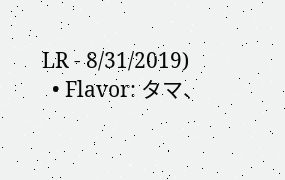LR - 8/31/2019)
  • Flavor: タマ、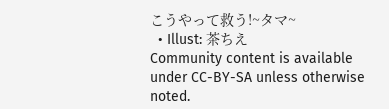こうやって救う!~タマ~
  • Illust: 茶ちえ
Community content is available under CC-BY-SA unless otherwise noted.